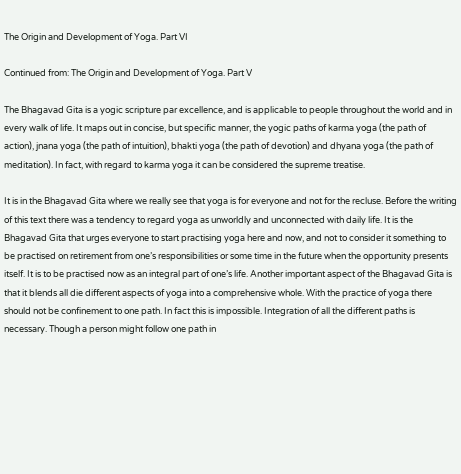The Origin and Development of Yoga. Part VI

Continued from: The Origin and Development of Yoga. Part V

The Bhagavad Gita is a yogic scripture par excellence, and is applicable to people throughout the world and in every walk of life. It maps out in concise, but specific manner, the yogic paths of karma yoga (the path of action), jnana yoga (the path of intuition), bhakti yoga (the path of devotion) and dhyana yoga (the path of meditation). In fact, with regard to karma yoga it can be considered the supreme treatise.

It is in the Bhagavad Gita where we really see that yoga is for everyone and not for the recluse. Before the writing of this text there was a tendency to regard yoga as unworldly and unconnected with daily life. It is the Bhagavad Gita that urges everyone to start practising yoga here and now, and not to consider it something to be practised on retirement from one’s responsibilities or some time in the future when the opportunity presents itself. It is to be practised now as an integral part of one’s life. Another important aspect of the Bhagavad Gita is that it blends all die different aspects of yoga into a comprehensive whole. With the practice of yoga there should not be confinement to one path. In fact this is impossible. Integration of all the different paths is necessary. Though a person might follow one path in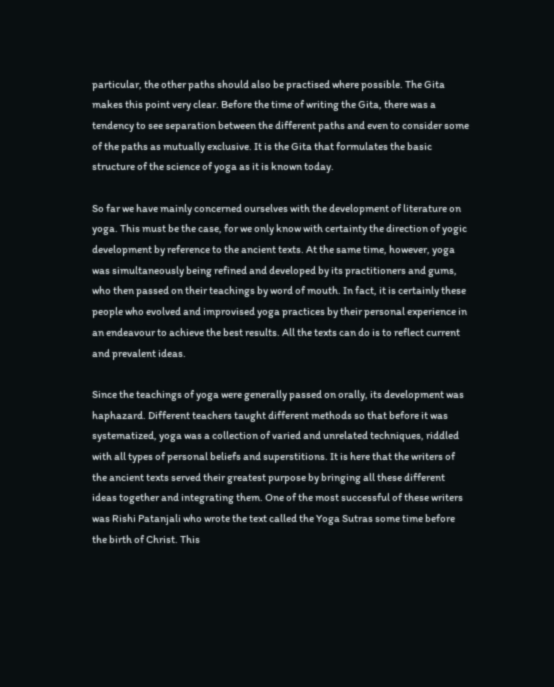particular, the other paths should also be practised where possible. The Gita makes this point very clear. Before the time of writing the Gita, there was a tendency to see separation between the different paths and even to consider some of the paths as mutually exclusive. It is the Gita that formulates the basic structure of the science of yoga as it is known today.

So far we have mainly concerned ourselves with the development of literature on yoga. This must be the case, for we only know with certainty the direction of yogic development by reference to the ancient texts. At the same time, however, yoga was simultaneously being refined and developed by its practitioners and gums, who then passed on their teachings by word of mouth. In fact, it is certainly these people who evolved and improvised yoga practices by their personal experience in an endeavour to achieve the best results. All the texts can do is to reflect current and prevalent ideas.

Since the teachings of yoga were generally passed on orally, its development was haphazard. Different teachers taught different methods so that before it was systematized, yoga was a collection of varied and unrelated techniques, riddled with all types of personal beliefs and superstitions. It is here that the writers of the ancient texts served their greatest purpose by bringing all these different ideas together and integrating them. One of the most successful of these writers was Rishi Patanjali who wrote the text called the Yoga Sutras some time before the birth of Christ. This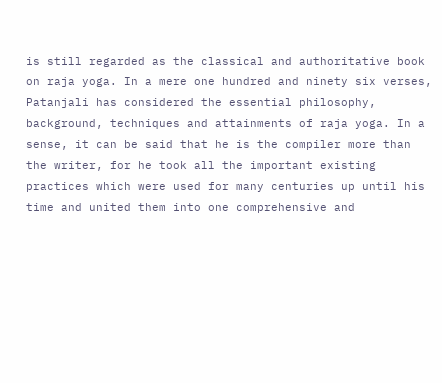is still regarded as the classical and authoritative book on raja yoga. In a mere one hundred and ninety six verses, Patanjali has considered the essential philosophy, background, techniques and attainments of raja yoga. In a sense, it can be said that he is the compiler more than the writer, for he took all the important existing practices which were used for many centuries up until his time and united them into one comprehensive and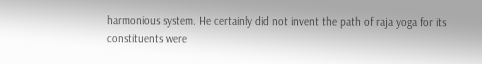harmonious system. He certainly did not invent the path of raja yoga for its constituents were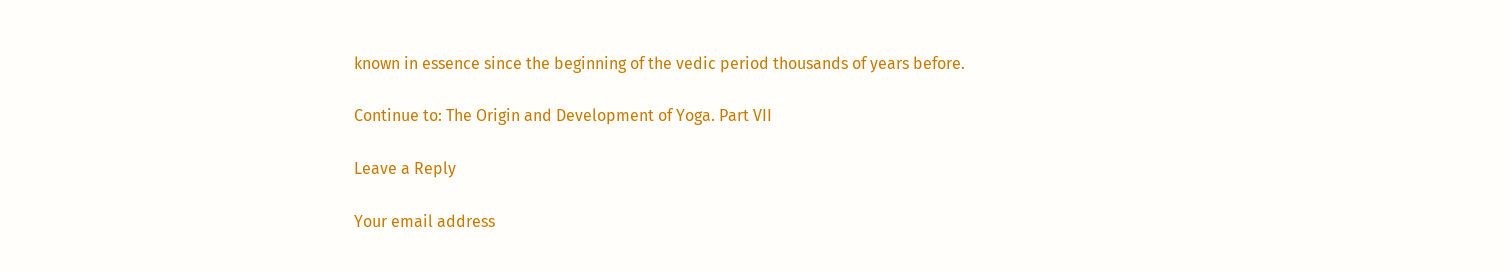known in essence since the beginning of the vedic period thousands of years before.

Continue to: The Origin and Development of Yoga. Part VII

Leave a Reply

Your email address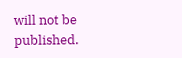will not be published.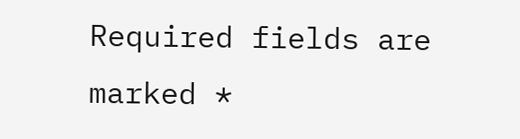Required fields are marked *